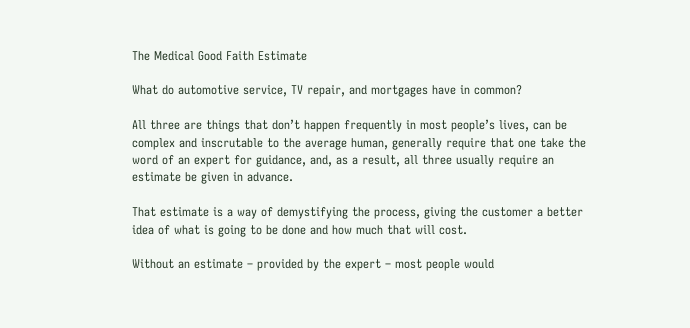The Medical Good Faith Estimate

What do automotive service, TV repair, and mortgages have in common?

All three are things that don’t happen frequently in most people’s lives, can be complex and inscrutable to the average human, generally require that one take the word of an expert for guidance, and, as a result, all three usually require an estimate be given in advance.

That estimate is a way of demystifying the process, giving the customer a better idea of what is going to be done and how much that will cost.

Without an estimate – provided by the expert – most people would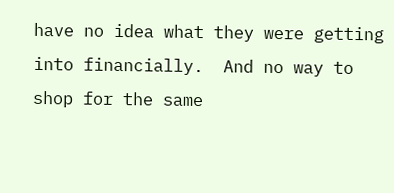have no idea what they were getting into financially.  And no way to shop for the same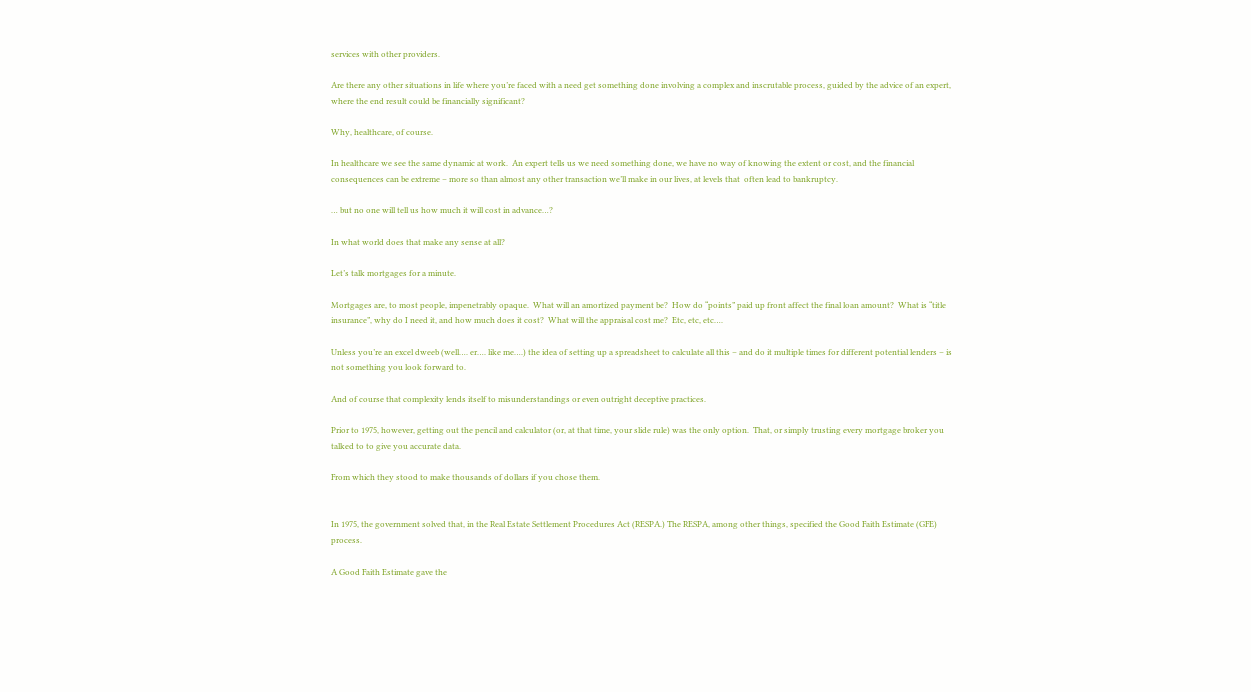services with other providers.

Are there any other situations in life where you’re faced with a need get something done involving a complex and inscrutable process, guided by the advice of an expert, where the end result could be financially significant?

Why, healthcare, of course.

In healthcare we see the same dynamic at work.  An expert tells us we need something done, we have no way of knowing the extent or cost, and the financial consequences can be extreme – more so than almost any other transaction we’ll make in our lives, at levels that  often lead to bankruptcy.

… but no one will tell us how much it will cost in advance…?

In what world does that make any sense at all?

Let’s talk mortgages for a minute.

Mortgages are, to most people, impenetrably opaque.  What will an amortized payment be?  How do “points” paid up front affect the final loan amount?  What is “title insurance”, why do I need it, and how much does it cost?  What will the appraisal cost me?  Etc, etc, etc….

Unless you’re an excel dweeb (well…. er…. like me….) the idea of setting up a spreadsheet to calculate all this – and do it multiple times for different potential lenders – is not something you look forward to.

And of course that complexity lends itself to misunderstandings or even outright deceptive practices.

Prior to 1975, however, getting out the pencil and calculator (or, at that time, your slide rule) was the only option.  That, or simply trusting every mortgage broker you talked to to give you accurate data.

From which they stood to make thousands of dollars if you chose them.


In 1975, the government solved that, in the Real Estate Settlement Procedures Act (RESPA.) The RESPA, among other things, specified the Good Faith Estimate (GFE) process.

A Good Faith Estimate gave the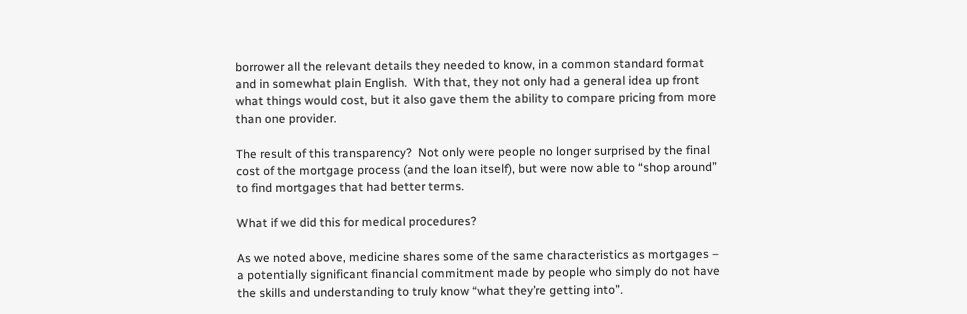borrower all the relevant details they needed to know, in a common standard format and in somewhat plain English.  With that, they not only had a general idea up front what things would cost, but it also gave them the ability to compare pricing from more than one provider.

The result of this transparency?  Not only were people no longer surprised by the final cost of the mortgage process (and the loan itself), but were now able to “shop around” to find mortgages that had better terms.

What if we did this for medical procedures?

As we noted above, medicine shares some of the same characteristics as mortgages – a potentially significant financial commitment made by people who simply do not have the skills and understanding to truly know “what they’re getting into”.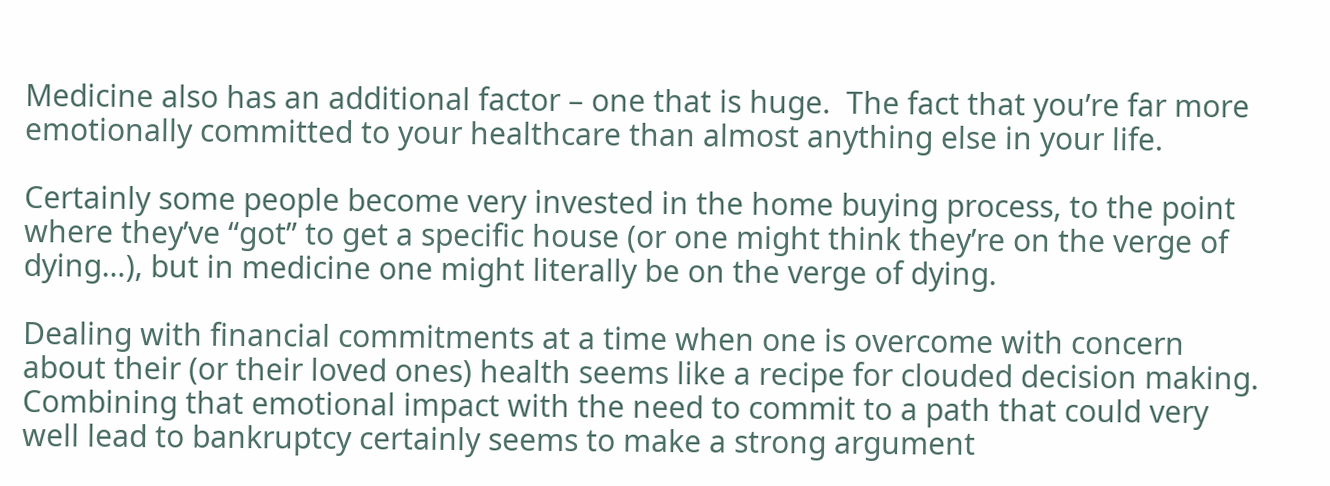Medicine also has an additional factor – one that is huge.  The fact that you’re far more emotionally committed to your healthcare than almost anything else in your life.

Certainly some people become very invested in the home buying process, to the point where they’ve “got” to get a specific house (or one might think they’re on the verge of dying…), but in medicine one might literally be on the verge of dying.

Dealing with financial commitments at a time when one is overcome with concern about their (or their loved ones) health seems like a recipe for clouded decision making.  Combining that emotional impact with the need to commit to a path that could very well lead to bankruptcy certainly seems to make a strong argument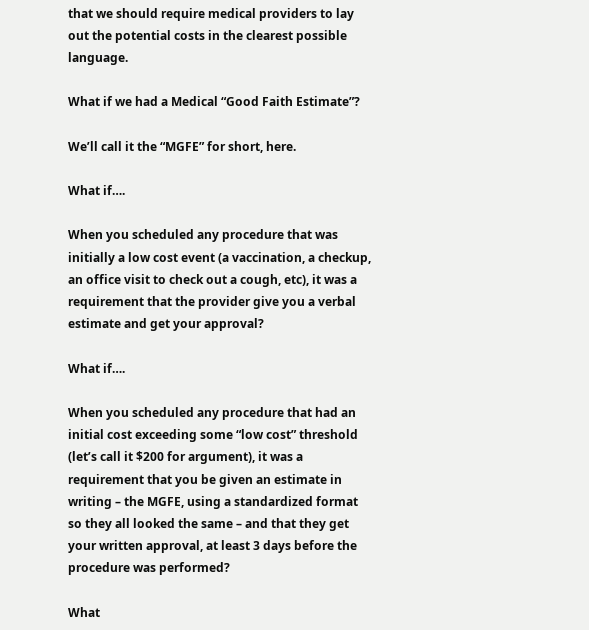that we should require medical providers to lay out the potential costs in the clearest possible language.

What if we had a Medical “Good Faith Estimate”?

We’ll call it the “MGFE” for short, here.

What if….

When you scheduled any procedure that was initially a low cost event (a vaccination, a checkup, an office visit to check out a cough, etc), it was a requirement that the provider give you a verbal estimate and get your approval?

What if….

When you scheduled any procedure that had an initial cost exceeding some “low cost” threshold (let’s call it $200 for argument), it was a requirement that you be given an estimate in writing – the MGFE, using a standardized format so they all looked the same – and that they get your written approval, at least 3 days before the procedure was performed?

What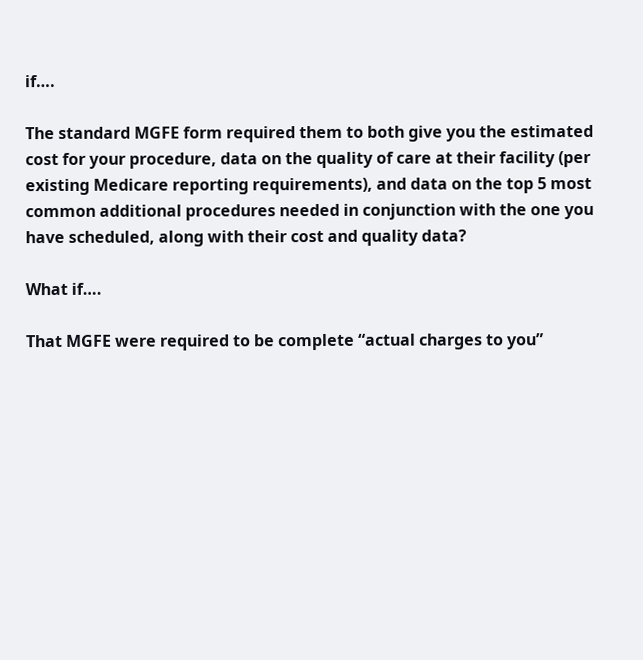if….

The standard MGFE form required them to both give you the estimated cost for your procedure, data on the quality of care at their facility (per existing Medicare reporting requirements), and data on the top 5 most common additional procedures needed in conjunction with the one you have scheduled, along with their cost and quality data?

What if….

That MGFE were required to be complete “actual charges to you”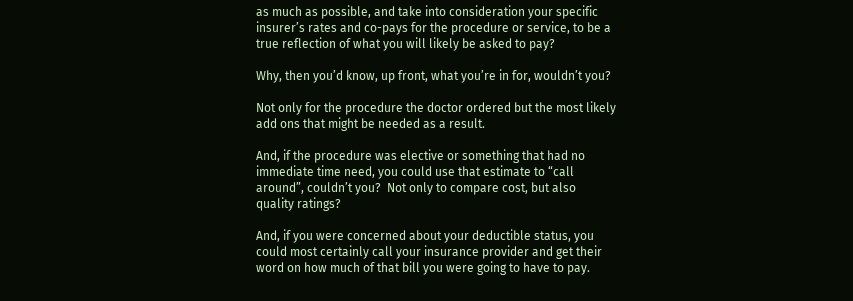as much as possible, and take into consideration your specific insurer’s rates and co-pays for the procedure or service, to be a true reflection of what you will likely be asked to pay?

Why, then you’d know, up front, what you’re in for, wouldn’t you?

Not only for the procedure the doctor ordered but the most likely add ons that might be needed as a result.

And, if the procedure was elective or something that had no immediate time need, you could use that estimate to “call around”, couldn’t you?  Not only to compare cost, but also quality ratings?

And, if you were concerned about your deductible status, you could most certainly call your insurance provider and get their word on how much of that bill you were going to have to pay.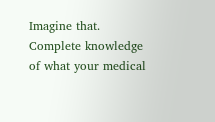Imagine that.  Complete knowledge of what your medical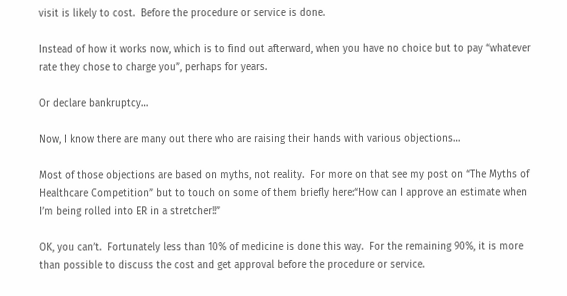visit is likely to cost.  Before the procedure or service is done.

Instead of how it works now, which is to find out afterward, when you have no choice but to pay “whatever rate they chose to charge you”, perhaps for years.

Or declare bankruptcy…

Now, I know there are many out there who are raising their hands with various objections…

Most of those objections are based on myths, not reality.  For more on that see my post on “The Myths of Healthcare Competition” but to touch on some of them briefly here:“How can I approve an estimate when I’m being rolled into ER in a stretcher!!”

OK, you can’t.  Fortunately less than 10% of medicine is done this way.  For the remaining 90%, it is more than possible to discuss the cost and get approval before the procedure or service.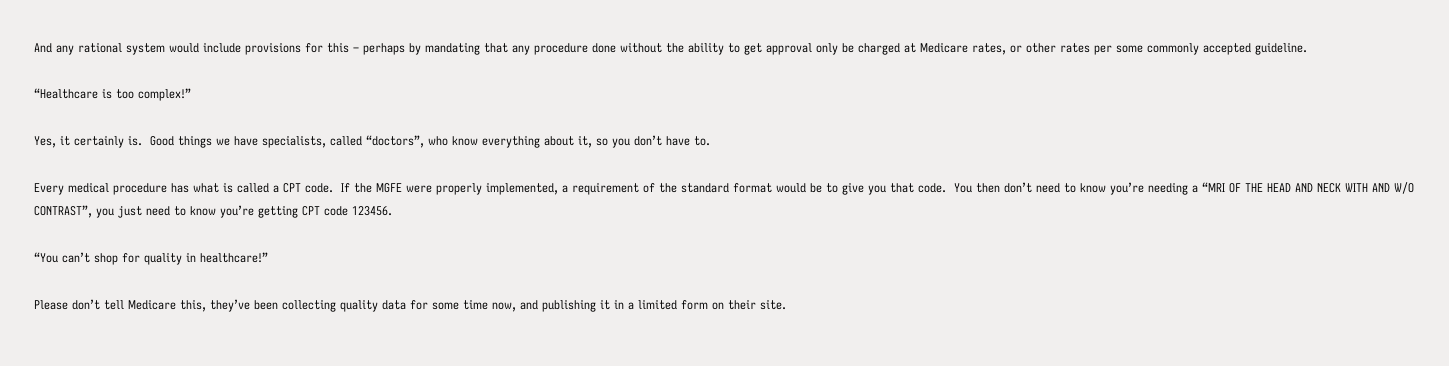And any rational system would include provisions for this – perhaps by mandating that any procedure done without the ability to get approval only be charged at Medicare rates, or other rates per some commonly accepted guideline.

“Healthcare is too complex!”

Yes, it certainly is.  Good things we have specialists, called “doctors”, who know everything about it, so you don’t have to.

Every medical procedure has what is called a CPT code.  If the MGFE were properly implemented, a requirement of the standard format would be to give you that code.  You then don’t need to know you’re needing a “MRI OF THE HEAD AND NECK WITH AND W/O CONTRAST”, you just need to know you’re getting CPT code 123456.

“You can’t shop for quality in healthcare!”

Please don’t tell Medicare this, they’ve been collecting quality data for some time now, and publishing it in a limited form on their site.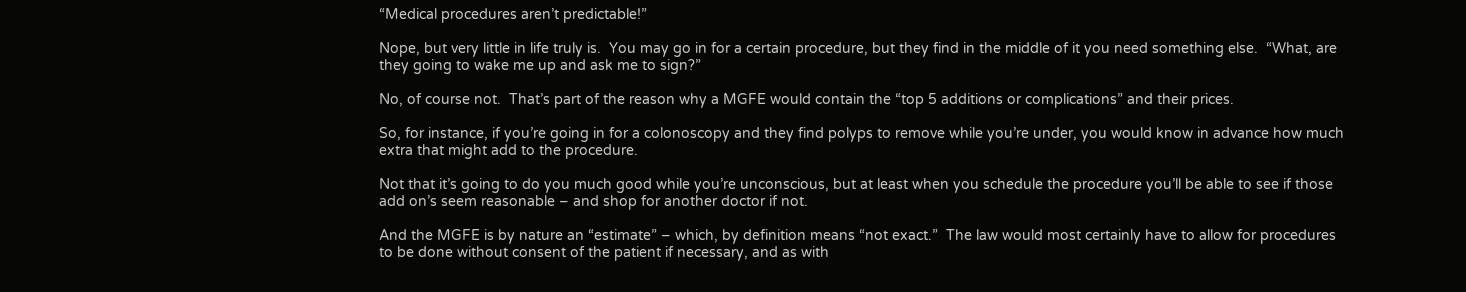“Medical procedures aren’t predictable!”

Nope, but very little in life truly is.  You may go in for a certain procedure, but they find in the middle of it you need something else.  “What, are they going to wake me up and ask me to sign?”

No, of course not.  That’s part of the reason why a MGFE would contain the “top 5 additions or complications” and their prices.

So, for instance, if you’re going in for a colonoscopy and they find polyps to remove while you’re under, you would know in advance how much extra that might add to the procedure.

Not that it’s going to do you much good while you’re unconscious, but at least when you schedule the procedure you’ll be able to see if those add on’s seem reasonable – and shop for another doctor if not.

And the MGFE is by nature an “estimate” – which, by definition means “not exact.”  The law would most certainly have to allow for procedures to be done without consent of the patient if necessary, and as with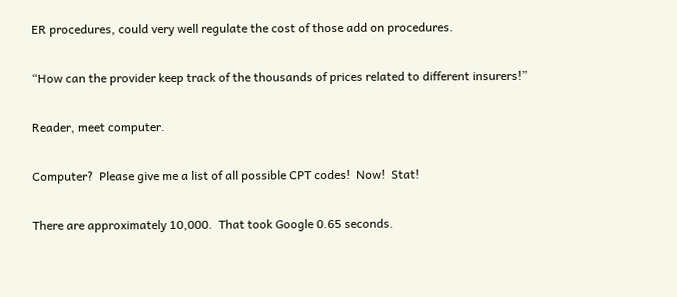ER procedures, could very well regulate the cost of those add on procedures.

“How can the provider keep track of the thousands of prices related to different insurers!”

Reader, meet computer.

Computer?  Please give me a list of all possible CPT codes!  Now!  Stat!

There are approximately 10,000.  That took Google 0.65 seconds.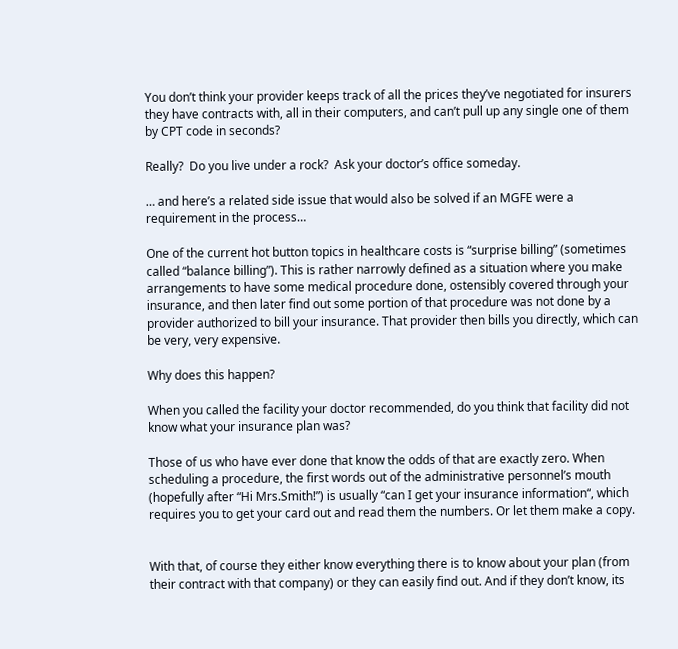You don’t think your provider keeps track of all the prices they’ve negotiated for insurers they have contracts with, all in their computers, and can’t pull up any single one of them by CPT code in seconds?

Really?  Do you live under a rock?  Ask your doctor’s office someday.

… and here’s a related side issue that would also be solved if an MGFE were a requirement in the process…

One of the current hot button topics in healthcare costs is “surprise billing” (sometimes called “balance billing”). This is rather narrowly defined as a situation where you make arrangements to have some medical procedure done, ostensibly covered through your insurance, and then later find out some portion of that procedure was not done by a provider authorized to bill your insurance. That provider then bills you directly, which can be very, very expensive.

Why does this happen?

When you called the facility your doctor recommended, do you think that facility did not know what your insurance plan was?

Those of us who have ever done that know the odds of that are exactly zero. When scheduling a procedure, the first words out of the administrative personnel’s mouth (hopefully after “Hi Mrs.Smith!”) is usually “can I get your insurance information“, which requires you to get your card out and read them the numbers. Or let them make a copy.


With that, of course they either know everything there is to know about your plan (from their contract with that company) or they can easily find out. And if they don’t know, its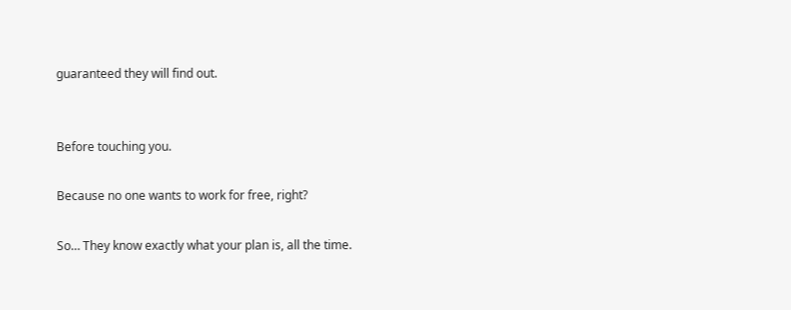guaranteed they will find out.


Before touching you.

Because no one wants to work for free, right?

So… They know exactly what your plan is, all the time.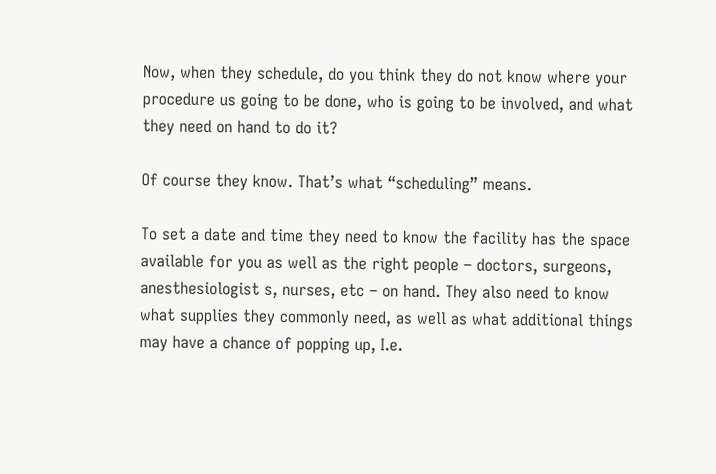Now, when they schedule, do you think they do not know where your procedure us going to be done, who is going to be involved, and what they need on hand to do it?

Of course they know. That’s what “scheduling” means.

To set a date and time they need to know the facility has the space available for you as well as the right people – doctors, surgeons, anesthesiologist s, nurses, etc – on hand. They also need to know what supplies they commonly need, as well as what additional things may have a chance of popping up, I.e.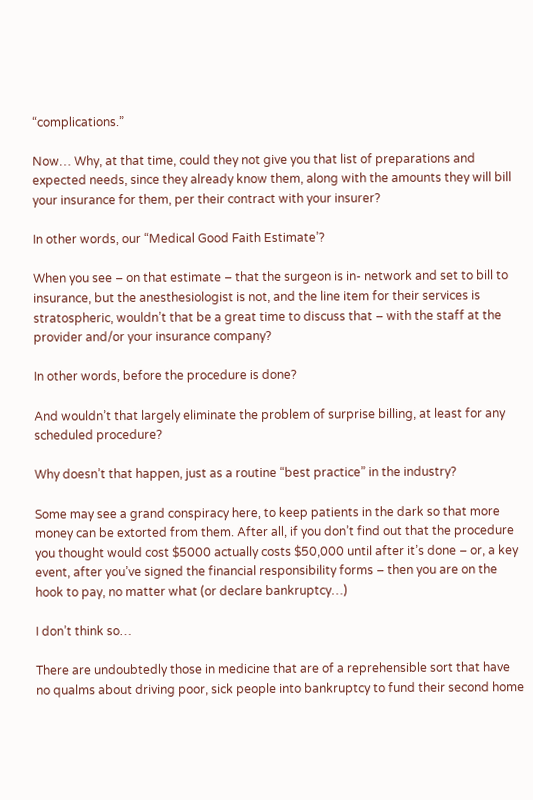“complications.”

Now… Why, at that time, could they not give you that list of preparations and expected needs, since they already know them, along with the amounts they will bill your insurance for them, per their contract with your insurer?

In other words, our “Medical Good Faith Estimate’?

When you see – on that estimate – that the surgeon is in- network and set to bill to insurance, but the anesthesiologist is not, and the line item for their services is stratospheric, wouldn’t that be a great time to discuss that – with the staff at the provider and/or your insurance company?

In other words, before the procedure is done?

And wouldn’t that largely eliminate the problem of surprise billing, at least for any scheduled procedure?

Why doesn’t that happen, just as a routine “best practice” in the industry?

Some may see a grand conspiracy here, to keep patients in the dark so that more money can be extorted from them. After all, if you don’t find out that the procedure you thought would cost $5000 actually costs $50,000 until after it’s done – or, a key event, after you’ve signed the financial responsibility forms – then you are on the hook to pay, no matter what (or declare bankruptcy…)

I don’t think so…

There are undoubtedly those in medicine that are of a reprehensible sort that have no qualms about driving poor, sick people into bankruptcy to fund their second home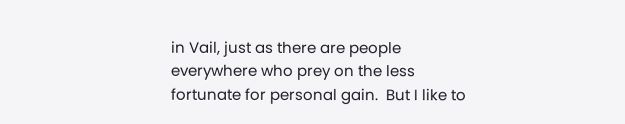in Vail, just as there are people everywhere who prey on the less fortunate for personal gain.  But I like to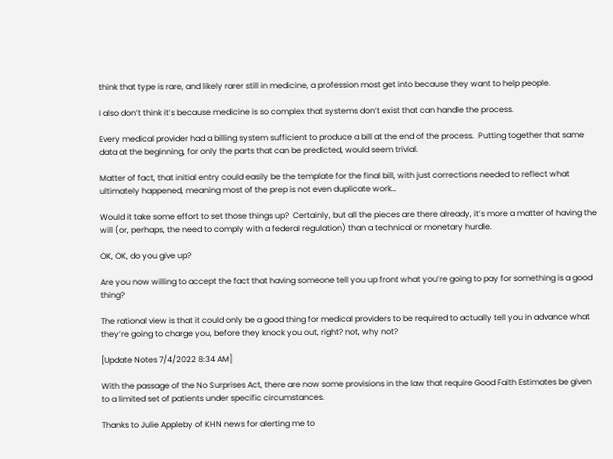think that type is rare, and likely rarer still in medicine, a profession most get into because they want to help people.

I also don’t think it’s because medicine is so complex that systems don’t exist that can handle the process.

Every medical provider had a billing system sufficient to produce a bill at the end of the process.  Putting together that same data at the beginning, for only the parts that can be predicted, would seem trivial.

Matter of fact, that initial entry could easily be the template for the final bill, with just corrections needed to reflect what ultimately happened, meaning most of the prep is not even duplicate work…

Would it take some effort to set those things up?  Certainly, but all the pieces are there already, it’s more a matter of having the will (or, perhaps, the need to comply with a federal regulation) than a technical or monetary hurdle.

OK, OK, do you give up?

Are you now willing to accept the fact that having someone tell you up front what you’re going to pay for something is a good thing?

The rational view is that it could only be a good thing for medical providers to be required to actually tell you in advance what they’re going to charge you, before they knock you out, right? not, why not?

[Update Notes 7/4/2022 8:34 AM]

With the passage of the No Surprises Act, there are now some provisions in the law that require Good Faith Estimates be given to a limited set of patients under specific circumstances.

Thanks to Julie Appleby of KHN news for alerting me to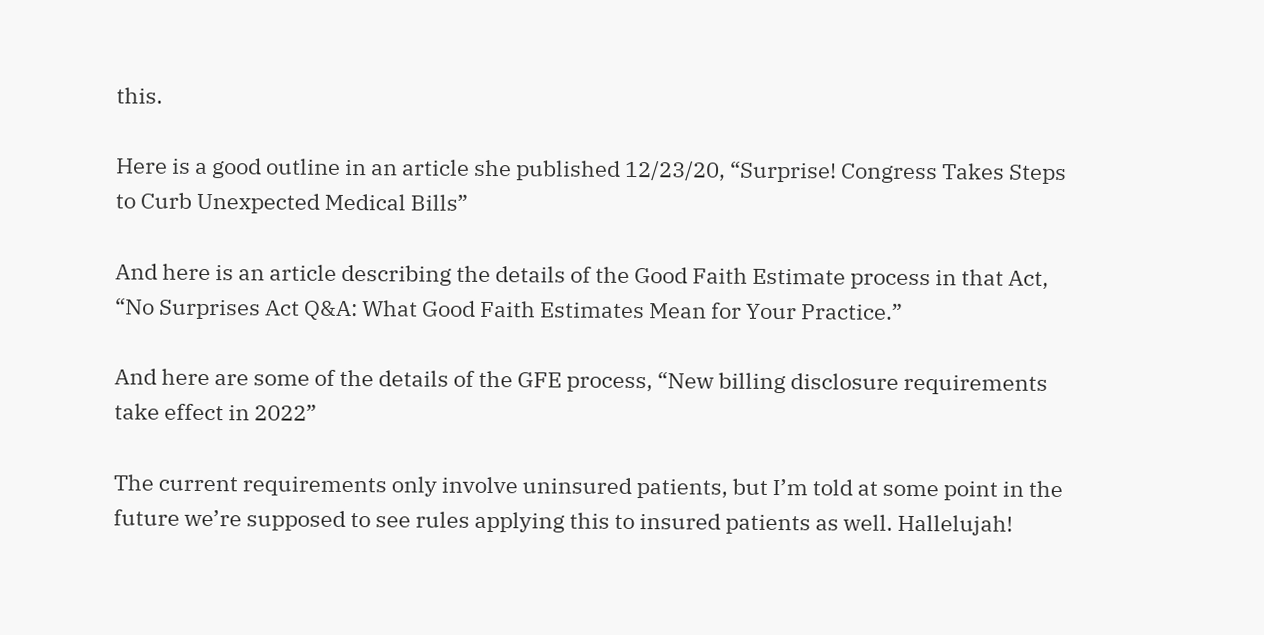this.

Here is a good outline in an article she published 12/23/20, “Surprise! Congress Takes Steps to Curb Unexpected Medical Bills”

And here is an article describing the details of the Good Faith Estimate process in that Act, “No Surprises Act Q&A: What Good Faith Estimates Mean for Your Practice.”

And here are some of the details of the GFE process, “New billing disclosure requirements take effect in 2022”

The current requirements only involve uninsured patients, but I’m told at some point in the future we’re supposed to see rules applying this to insured patients as well. Hallelujah!